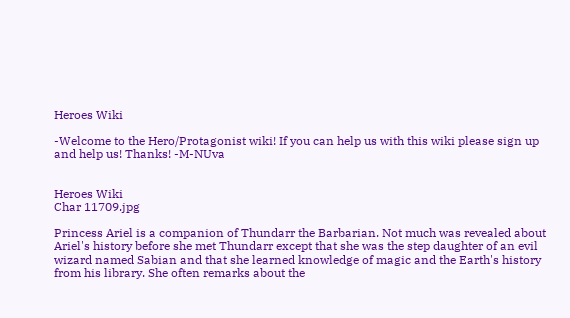Heroes Wiki

-Welcome to the Hero/Protagonist wiki! If you can help us with this wiki please sign up and help us! Thanks! -M-NUva


Heroes Wiki
Char 11709.jpg

Princess Ariel is a companion of Thundarr the Barbarian. Not much was revealed about Ariel's history before she met Thundarr except that she was the step daughter of an evil wizard named Sabian and that she learned knowledge of magic and the Earth's history from his library. She often remarks about the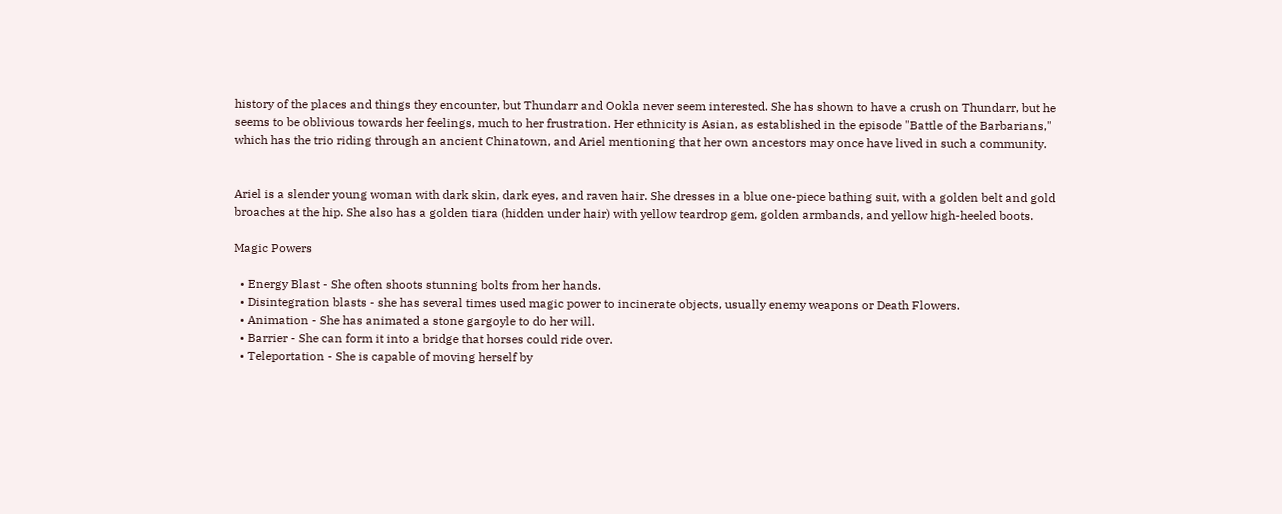history of the places and things they encounter, but Thundarr and Ookla never seem interested. She has shown to have a crush on Thundarr, but he seems to be oblivious towards her feelings, much to her frustration. Her ethnicity is Asian, as established in the episode "Battle of the Barbarians," which has the trio riding through an ancient Chinatown, and Ariel mentioning that her own ancestors may once have lived in such a community.


Ariel is a slender young woman with dark skin, dark eyes, and raven hair. She dresses in a blue one-piece bathing suit, with a golden belt and gold broaches at the hip. She also has a golden tiara (hidden under hair) with yellow teardrop gem, golden armbands, and yellow high-heeled boots.

Magic Powers

  • Energy Blast - She often shoots stunning bolts from her hands.
  • Disintegration blasts - she has several times used magic power to incinerate objects, usually enemy weapons or Death Flowers.
  • Animation - She has animated a stone gargoyle to do her will.
  • Barrier - She can form it into a bridge that horses could ride over.
  • Teleportation - She is capable of moving herself by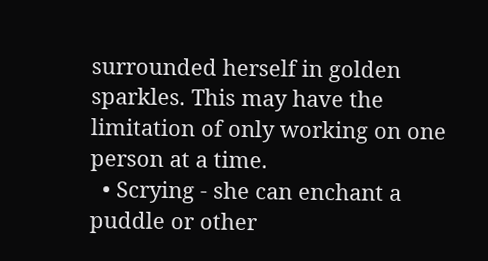surrounded herself in golden sparkles. This may have the limitation of only working on one person at a time.
  • Scrying - she can enchant a puddle or other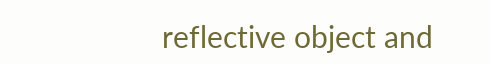reflective object and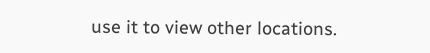use it to view other locations.